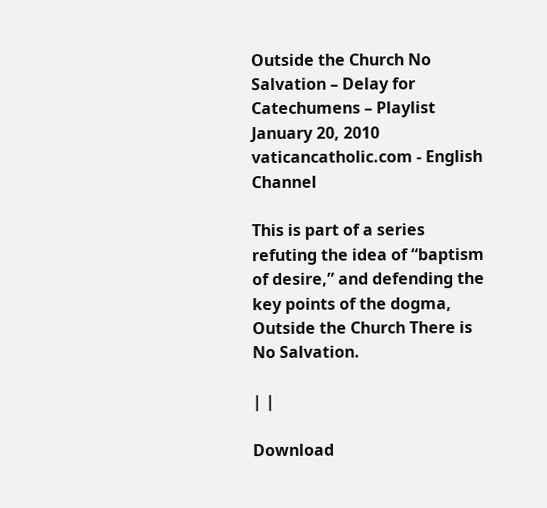Outside the Church No Salvation – Delay for Catechumens – Playlist
January 20, 2010
vaticancatholic.com - English Channel

This is part of a series refuting the idea of “baptism of desire,” and defending the key points of the dogma, Outside the Church There is No Salvation.

| |

Download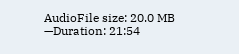AudioFile size: 20.0 MB —Duration: 21:54